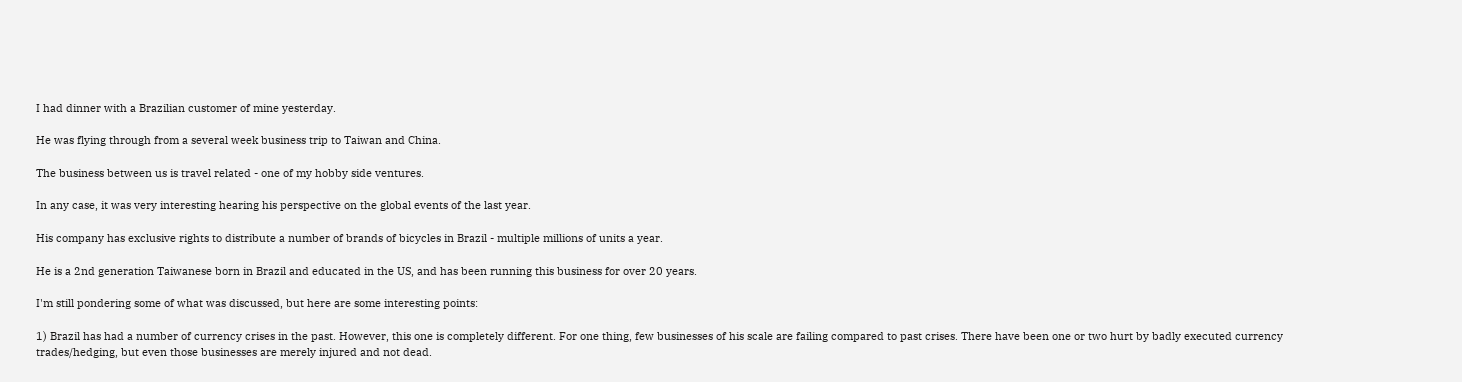I had dinner with a Brazilian customer of mine yesterday.

He was flying through from a several week business trip to Taiwan and China.

The business between us is travel related - one of my hobby side ventures.

In any case, it was very interesting hearing his perspective on the global events of the last year.

His company has exclusive rights to distribute a number of brands of bicycles in Brazil - multiple millions of units a year.

He is a 2nd generation Taiwanese born in Brazil and educated in the US, and has been running this business for over 20 years.

I'm still pondering some of what was discussed, but here are some interesting points:

1) Brazil has had a number of currency crises in the past. However, this one is completely different. For one thing, few businesses of his scale are failing compared to past crises. There have been one or two hurt by badly executed currency trades/hedging, but even those businesses are merely injured and not dead.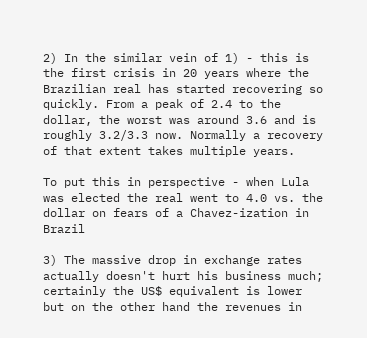2) In the similar vein of 1) - this is the first crisis in 20 years where the Brazilian real has started recovering so quickly. From a peak of 2.4 to the dollar, the worst was around 3.6 and is roughly 3.2/3.3 now. Normally a recovery of that extent takes multiple years.

To put this in perspective - when Lula was elected the real went to 4.0 vs. the dollar on fears of a Chavez-ization in Brazil

3) The massive drop in exchange rates actually doesn't hurt his business much; certainly the US$ equivalent is lower but on the other hand the revenues in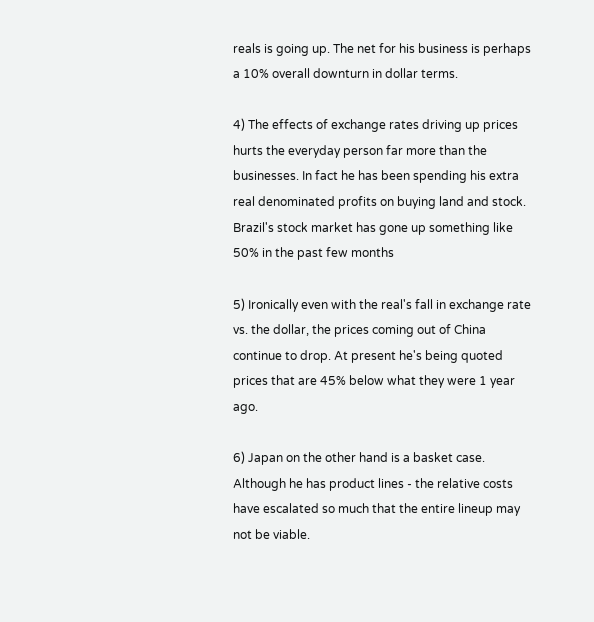reals is going up. The net for his business is perhaps a 10% overall downturn in dollar terms.

4) The effects of exchange rates driving up prices hurts the everyday person far more than the businesses. In fact he has been spending his extra real denominated profits on buying land and stock. Brazil's stock market has gone up something like 50% in the past few months

5) Ironically even with the real's fall in exchange rate vs. the dollar, the prices coming out of China continue to drop. At present he's being quoted prices that are 45% below what they were 1 year ago.

6) Japan on the other hand is a basket case. Although he has product lines - the relative costs have escalated so much that the entire lineup may not be viable.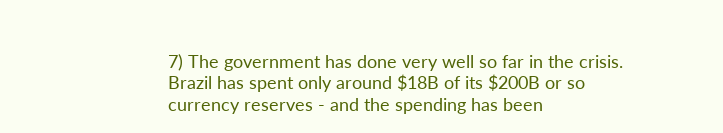7) The government has done very well so far in the crisis. Brazil has spent only around $18B of its $200B or so currency reserves - and the spending has been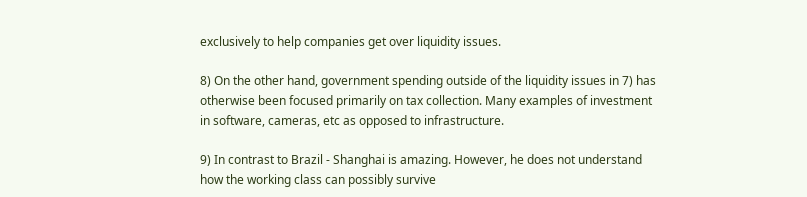exclusively to help companies get over liquidity issues.

8) On the other hand, government spending outside of the liquidity issues in 7) has otherwise been focused primarily on tax collection. Many examples of investment in software, cameras, etc as opposed to infrastructure.

9) In contrast to Brazil - Shanghai is amazing. However, he does not understand how the working class can possibly survive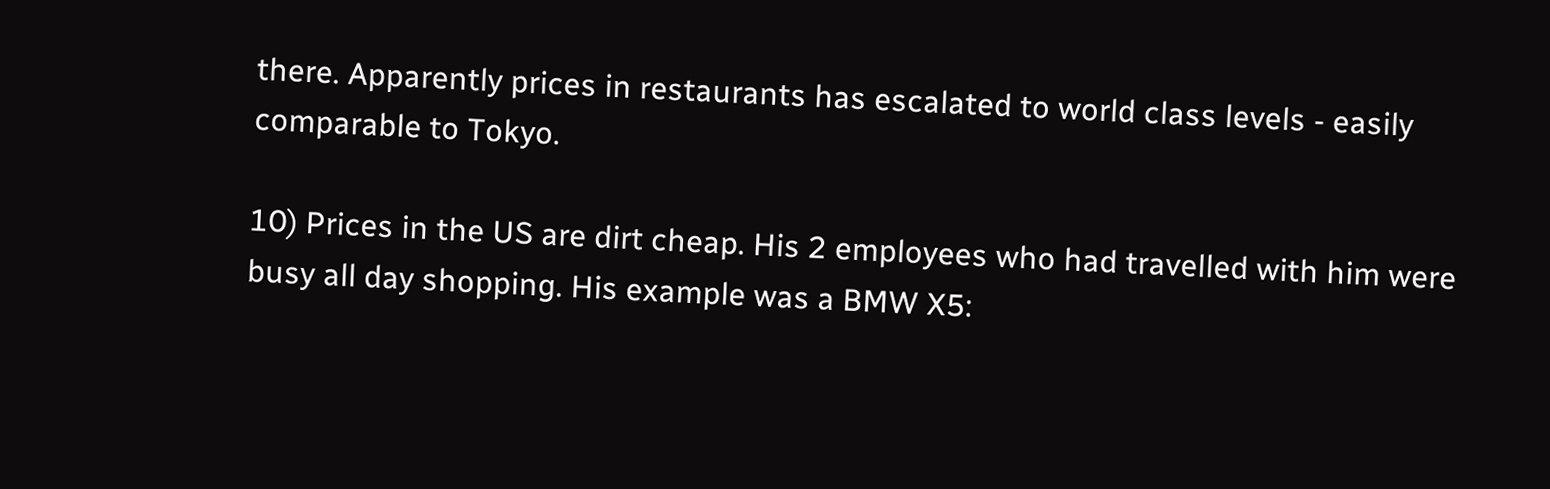there. Apparently prices in restaurants has escalated to world class levels - easily comparable to Tokyo.

10) Prices in the US are dirt cheap. His 2 employees who had travelled with him were busy all day shopping. His example was a BMW X5: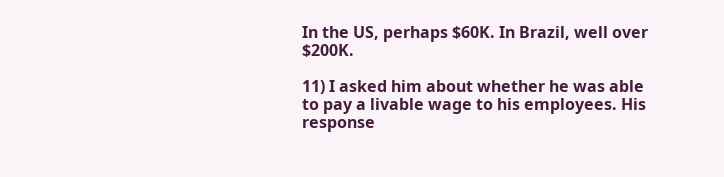In the US, perhaps $60K. In Brazil, well over $200K.

11) I asked him about whether he was able to pay a livable wage to his employees. His response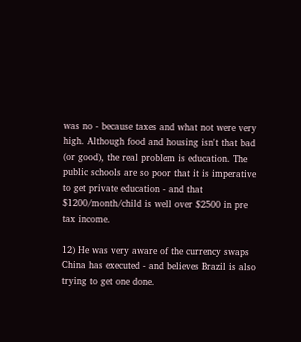was no - because taxes and what not were very high. Although food and housing isn't that bad (or good), the real problem is education. The public schools are so poor that it is imperative to get private education - and that $1200/month/child is well over $2500 in pre tax income.

12) He was very aware of the currency swaps China has executed - and believes Brazil is also trying to get one done.